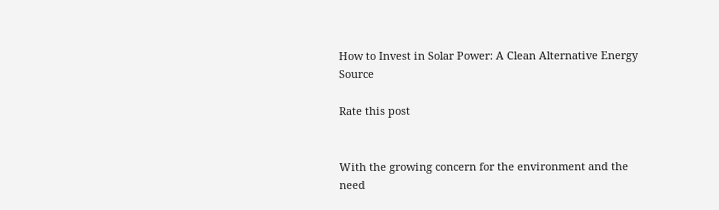How to Invest in Solar Power: A Clean Alternative Energy Source

Rate this post


With the growing concern for the environment and the need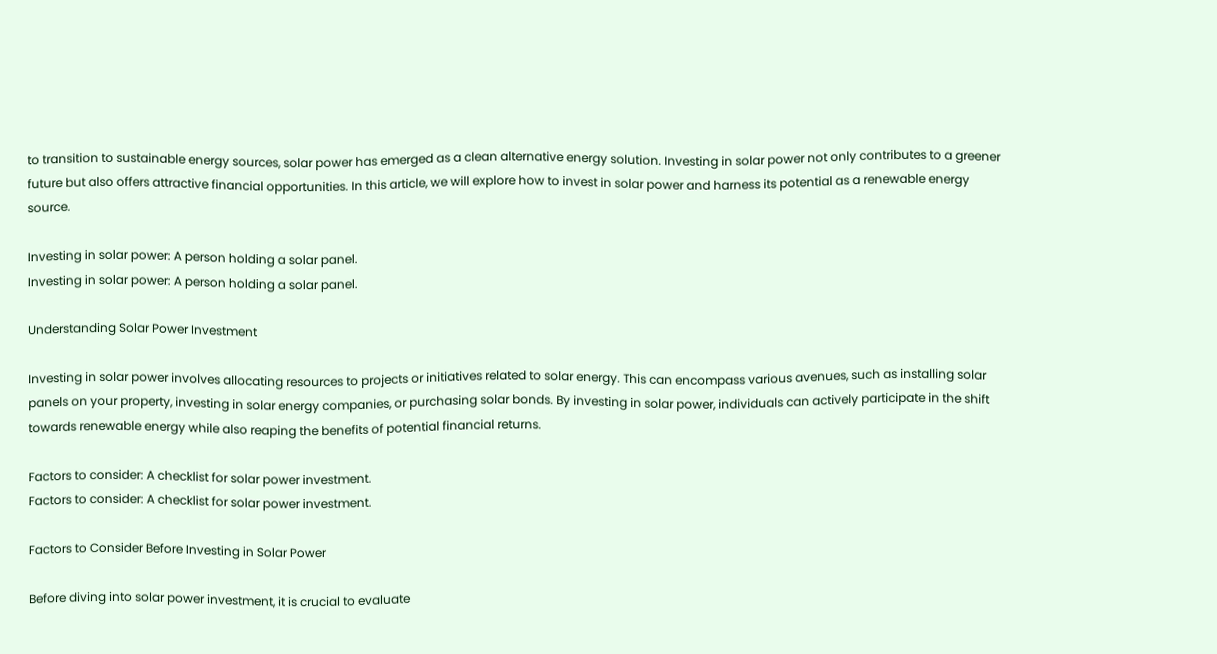to transition to sustainable energy sources, solar power has emerged as a clean alternative energy solution. Investing in solar power not only contributes to a greener future but also offers attractive financial opportunities. In this article, we will explore how to invest in solar power and harness its potential as a renewable energy source.

Investing in solar power: A person holding a solar panel.
Investing in solar power: A person holding a solar panel.

Understanding Solar Power Investment

Investing in solar power involves allocating resources to projects or initiatives related to solar energy. This can encompass various avenues, such as installing solar panels on your property, investing in solar energy companies, or purchasing solar bonds. By investing in solar power, individuals can actively participate in the shift towards renewable energy while also reaping the benefits of potential financial returns.

Factors to consider: A checklist for solar power investment.
Factors to consider: A checklist for solar power investment.

Factors to Consider Before Investing in Solar Power

Before diving into solar power investment, it is crucial to evaluate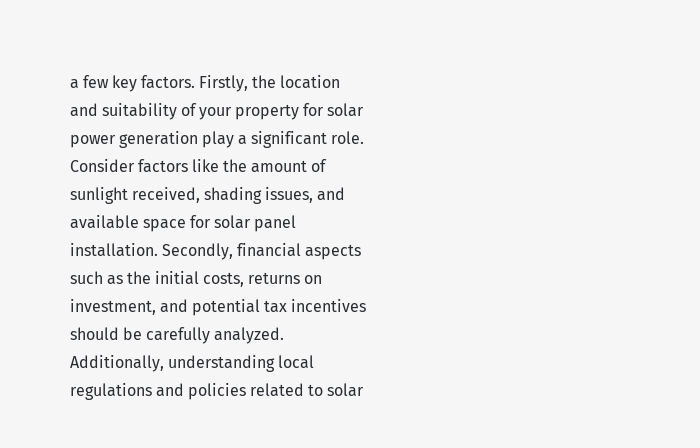a few key factors. Firstly, the location and suitability of your property for solar power generation play a significant role. Consider factors like the amount of sunlight received, shading issues, and available space for solar panel installation. Secondly, financial aspects such as the initial costs, returns on investment, and potential tax incentives should be carefully analyzed. Additionally, understanding local regulations and policies related to solar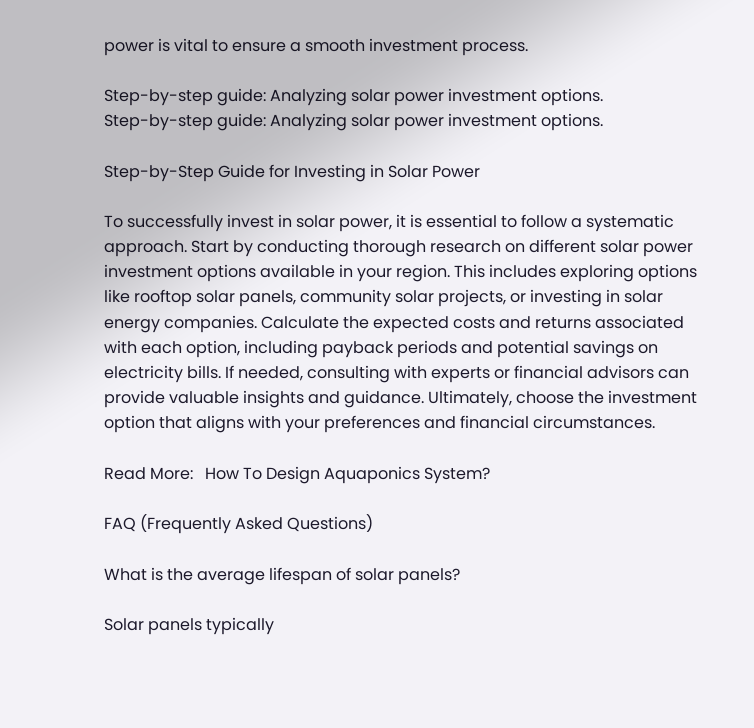power is vital to ensure a smooth investment process.

Step-by-step guide: Analyzing solar power investment options.
Step-by-step guide: Analyzing solar power investment options.

Step-by-Step Guide for Investing in Solar Power

To successfully invest in solar power, it is essential to follow a systematic approach. Start by conducting thorough research on different solar power investment options available in your region. This includes exploring options like rooftop solar panels, community solar projects, or investing in solar energy companies. Calculate the expected costs and returns associated with each option, including payback periods and potential savings on electricity bills. If needed, consulting with experts or financial advisors can provide valuable insights and guidance. Ultimately, choose the investment option that aligns with your preferences and financial circumstances.

Read More:   How To Design Aquaponics System?

FAQ (Frequently Asked Questions)

What is the average lifespan of solar panels?

Solar panels typically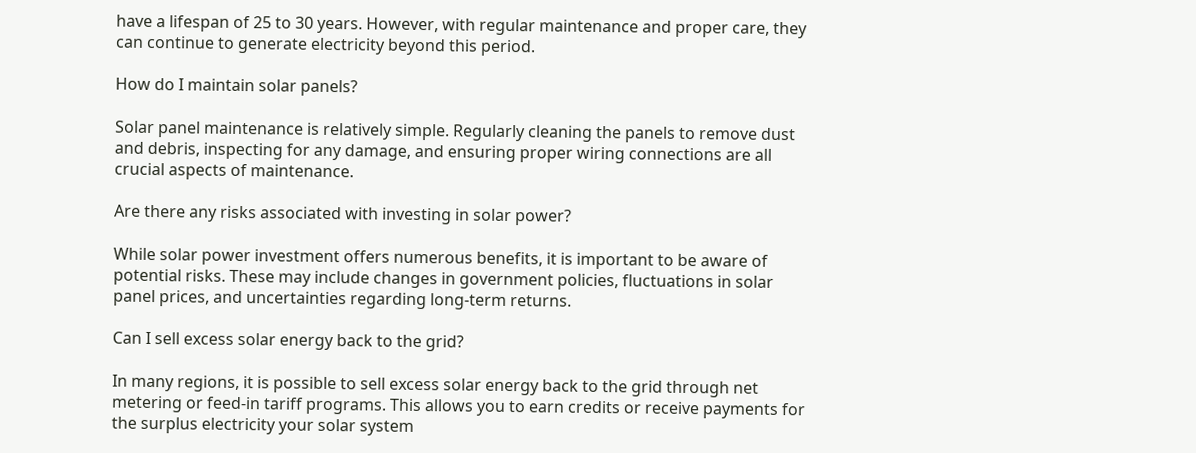have a lifespan of 25 to 30 years. However, with regular maintenance and proper care, they can continue to generate electricity beyond this period.

How do I maintain solar panels?

Solar panel maintenance is relatively simple. Regularly cleaning the panels to remove dust and debris, inspecting for any damage, and ensuring proper wiring connections are all crucial aspects of maintenance.

Are there any risks associated with investing in solar power?

While solar power investment offers numerous benefits, it is important to be aware of potential risks. These may include changes in government policies, fluctuations in solar panel prices, and uncertainties regarding long-term returns.

Can I sell excess solar energy back to the grid?

In many regions, it is possible to sell excess solar energy back to the grid through net metering or feed-in tariff programs. This allows you to earn credits or receive payments for the surplus electricity your solar system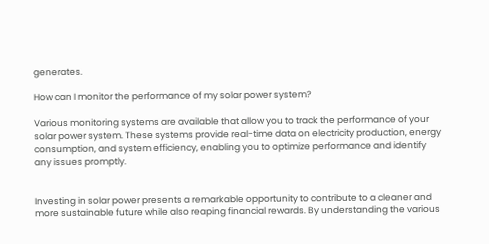generates.

How can I monitor the performance of my solar power system?

Various monitoring systems are available that allow you to track the performance of your solar power system. These systems provide real-time data on electricity production, energy consumption, and system efficiency, enabling you to optimize performance and identify any issues promptly.


Investing in solar power presents a remarkable opportunity to contribute to a cleaner and more sustainable future while also reaping financial rewards. By understanding the various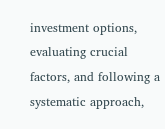investment options, evaluating crucial factors, and following a systematic approach,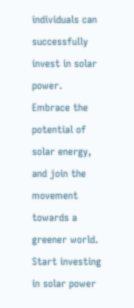individuals can successfully invest in solar power. Embrace the potential of solar energy, and join the movement towards a greener world. Start investing in solar power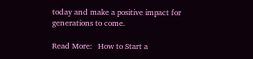today and make a positive impact for generations to come.

Read More:   How to Start a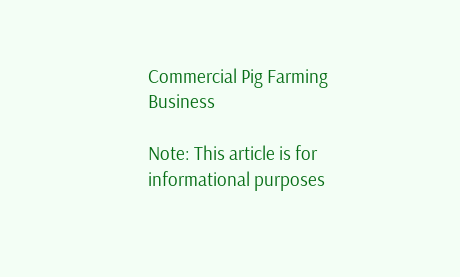Commercial Pig Farming Business

Note: This article is for informational purposes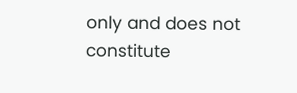only and does not constitute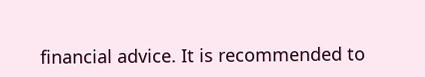financial advice. It is recommended to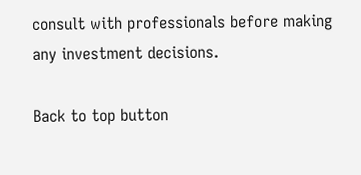consult with professionals before making any investment decisions.

Back to top button